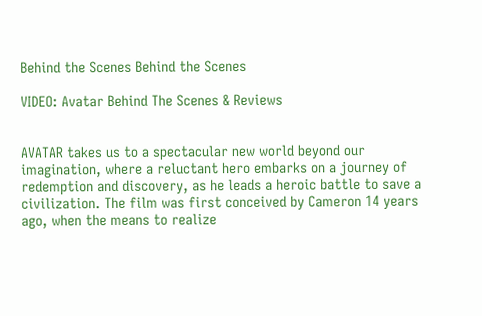Behind the Scenes Behind the Scenes

VIDEO: Avatar Behind The Scenes & Reviews


AVATAR takes us to a spectacular new world beyond our imagination, where a reluctant hero embarks on a journey of redemption and discovery, as he leads a heroic battle to save a civilization. The film was first conceived by Cameron 14 years ago, when the means to realize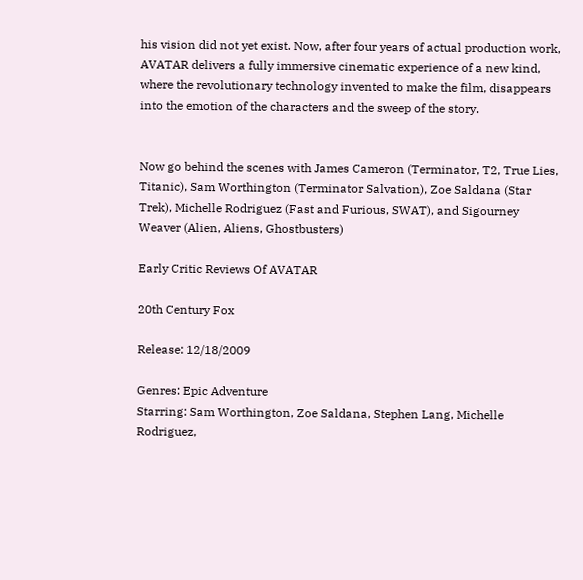his vision did not yet exist. Now, after four years of actual production work, AVATAR delivers a fully immersive cinematic experience of a new kind, where the revolutionary technology invented to make the film, disappears into the emotion of the characters and the sweep of the story.


Now go behind the scenes with James Cameron (Terminator, T2, True Lies, Titanic), Sam Worthington (Terminator Salvation), Zoe Saldana (Star Trek), Michelle Rodriguez (Fast and Furious, SWAT), and Sigourney Weaver (Alien, Aliens, Ghostbusters)

Early Critic Reviews Of AVATAR

20th Century Fox

Release: 12/18/2009

Genres: Epic Adventure
Starring: Sam Worthington, Zoe Saldana, Stephen Lang, Michelle Rodriguez,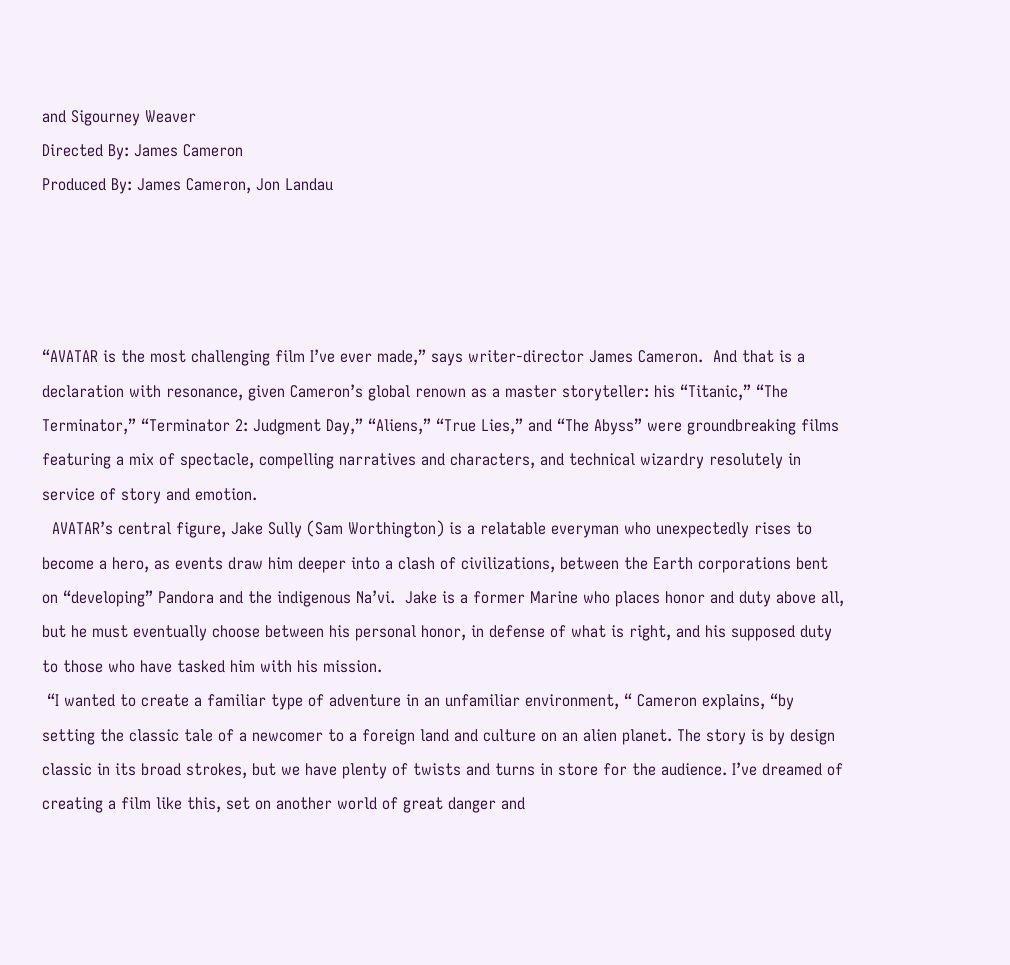and Sigourney Weaver
Directed By: James Cameron
Produced By: James Cameron, Jon Landau




“AVATAR is the most challenging film I’ve ever made,” says writer-director James Cameron.  And that is a declaration with resonance, given Cameron’s global renown as a master storyteller: his “Titanic,” “The Terminator,” “Terminator 2: Judgment Day,” “Aliens,” “True Lies,” and “The Abyss” were groundbreaking films featuring a mix of spectacle, compelling narratives and characters, and technical wizardry resolutely in service of story and emotion.
  AVATAR’s central figure, Jake Sully (Sam Worthington) is a relatable everyman who unexpectedly rises to become a hero, as events draw him deeper into a clash of civilizations, between the Earth corporations bent on “developing” Pandora and the indigenous Na’vi.  Jake is a former Marine who places honor and duty above all, but he must eventually choose between his personal honor, in defense of what is right, and his supposed duty to those who have tasked him with his mission.
 “I wanted to create a familiar type of adventure in an unfamiliar environment, “ Cameron explains, “by setting the classic tale of a newcomer to a foreign land and culture on an alien planet. The story is by design classic in its broad strokes, but we have plenty of twists and turns in store for the audience. I’ve dreamed of creating a film like this, set on another world of great danger and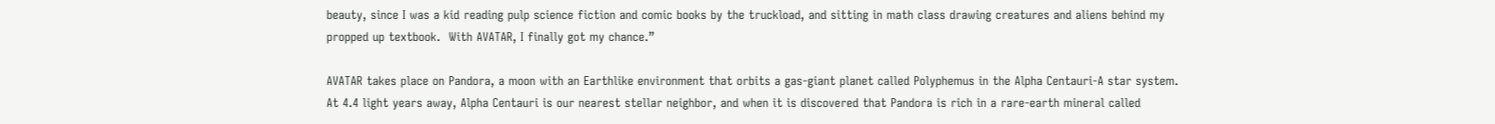beauty, since I was a kid reading pulp science fiction and comic books by the truckload, and sitting in math class drawing creatures and aliens behind my propped up textbook.  With AVATAR, I finally got my chance.”

AVATAR takes place on Pandora, a moon with an Earthlike environment that orbits a gas-giant planet called Polyphemus in the Alpha Centauri-A star system.  At 4.4 light years away, Alpha Centauri is our nearest stellar neighbor, and when it is discovered that Pandora is rich in a rare-earth mineral called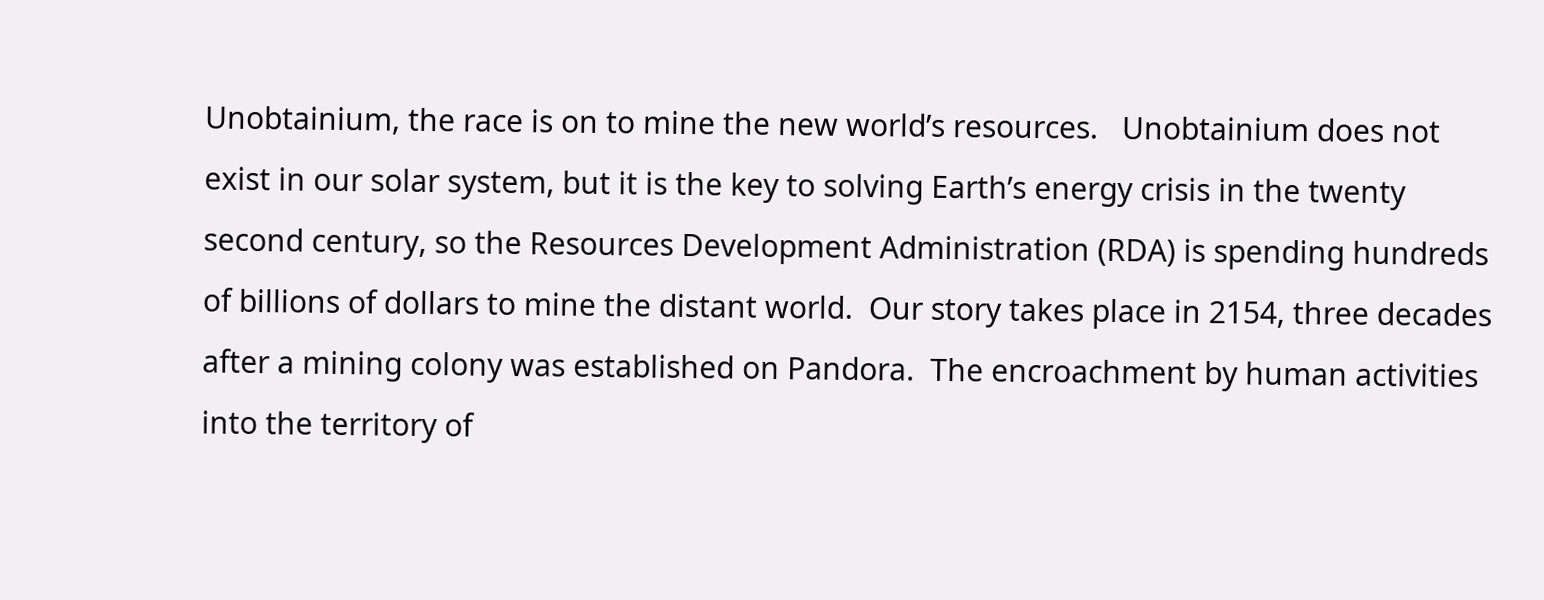Unobtainium, the race is on to mine the new world’s resources.   Unobtainium does not exist in our solar system, but it is the key to solving Earth’s energy crisis in the twenty second century, so the Resources Development Administration (RDA) is spending hundreds of billions of dollars to mine the distant world.  Our story takes place in 2154, three decades after a mining colony was established on Pandora.  The encroachment by human activities into the territory of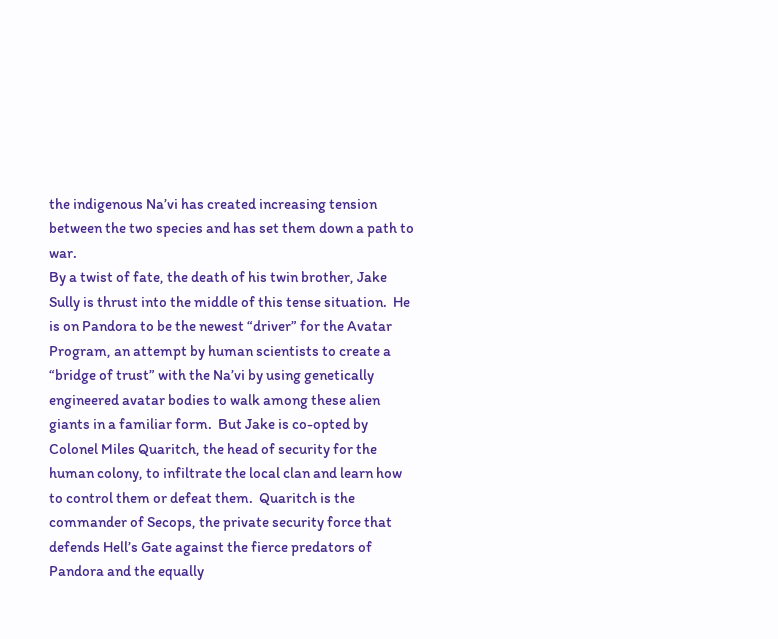the indigenous Na’vi has created increasing tension between the two species and has set them down a path to war.
By a twist of fate, the death of his twin brother, Jake Sully is thrust into the middle of this tense situation.  He is on Pandora to be the newest “driver” for the Avatar Program, an attempt by human scientists to create a “bridge of trust” with the Na’vi by using genetically engineered avatar bodies to walk among these alien giants in a familiar form.  But Jake is co-opted by Colonel Miles Quaritch, the head of security for the human colony, to infiltrate the local clan and learn how to control them or defeat them.  Quaritch is the commander of Secops, the private security force that defends Hell’s Gate against the fierce predators of Pandora and the equally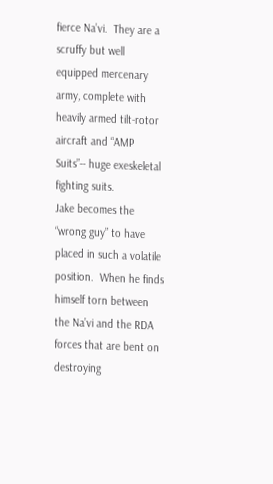fierce Na’vi.  They are a scruffy but well equipped mercenary army, complete with heavily armed tilt-rotor aircraft and “AMP Suits”-- huge exeskeletal fighting suits.
Jake becomes the “wrong guy” to have placed in such a volatile position.  When he finds himself torn between the Na’vi and the RDA forces that are bent on destroying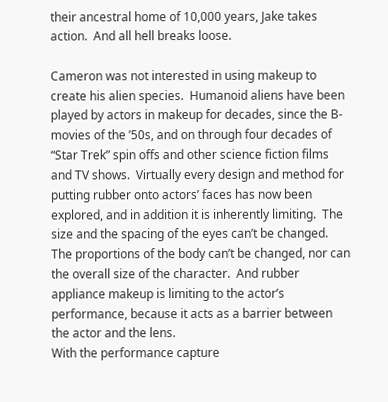their ancestral home of 10,000 years, Jake takes action.  And all hell breaks loose.

Cameron was not interested in using makeup to create his alien species.  Humanoid aliens have been played by actors in makeup for decades, since the B-movies of the ’50s, and on through four decades of “Star Trek” spin offs and other science fiction films and TV shows.  Virtually every design and method for putting rubber onto actors’ faces has now been explored, and in addition it is inherently limiting.  The size and the spacing of the eyes can’t be changed.  The proportions of the body can’t be changed, nor can the overall size of the character.  And rubber appliance makeup is limiting to the actor’s performance, because it acts as a barrier between the actor and the lens.
With the performance capture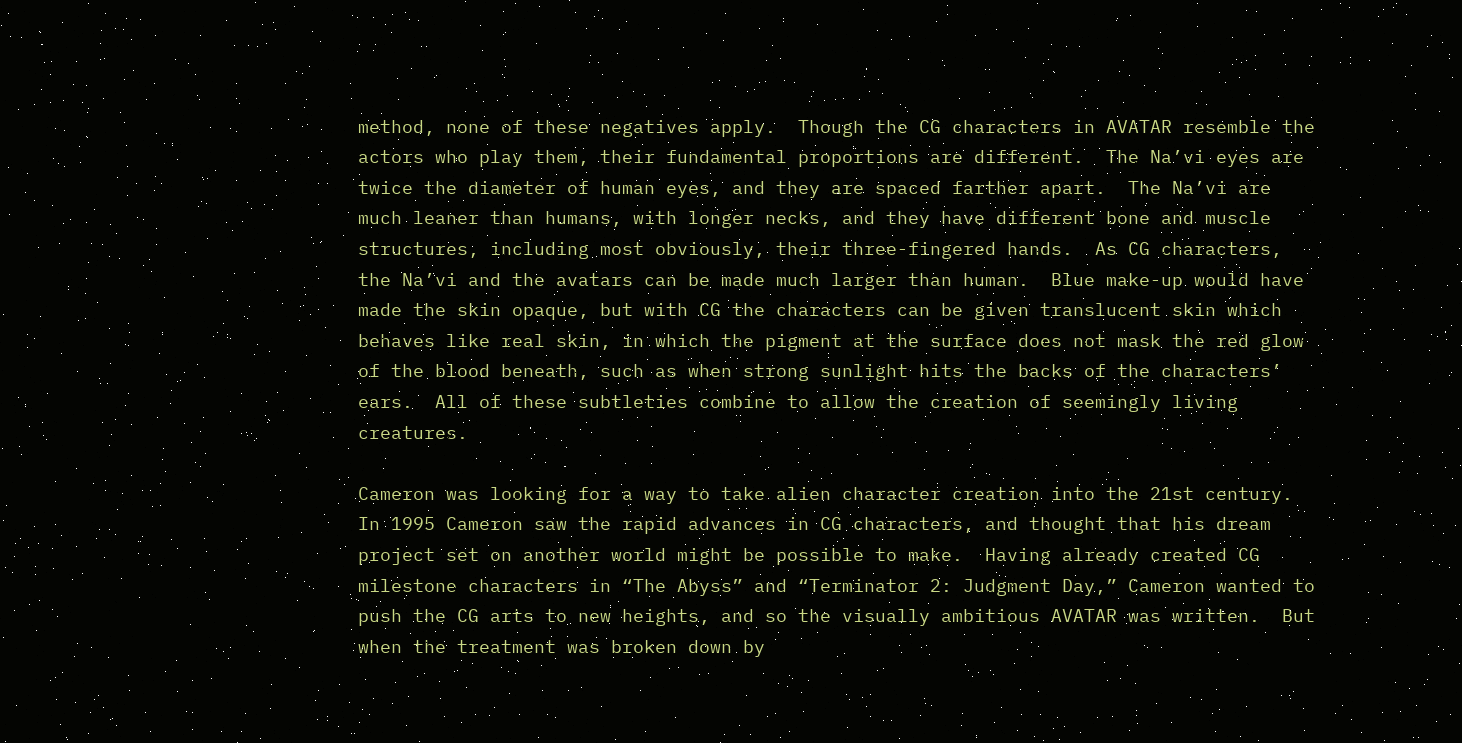method, none of these negatives apply.  Though the CG characters in AVATAR resemble the actors who play them, their fundamental proportions are different.  The Na’vi eyes are twice the diameter of human eyes, and they are spaced farther apart.  The Na’vi are much leaner than humans, with longer necks, and they have different bone and muscle structures, including most obviously, their three-fingered hands.  As CG characters, the Na’vi and the avatars can be made much larger than human.  Blue make-up would have made the skin opaque, but with CG the characters can be given translucent skin which behaves like real skin, in which the pigment at the surface does not mask the red glow of the blood beneath, such as when strong sunlight hits the backs of the characters’ ears.  All of these subtleties combine to allow the creation of seemingly living creatures.

Cameron was looking for a way to take alien character creation into the 21st century.  In 1995 Cameron saw the rapid advances in CG characters, and thought that his dream project set on another world might be possible to make.  Having already created CG milestone characters in “The Abyss” and “Terminator 2: Judgment Day,” Cameron wanted to push the CG arts to new heights, and so the visually ambitious AVATAR was written.  But when the treatment was broken down by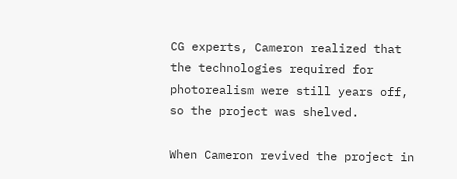CG experts, Cameron realized that the technologies required for photorealism were still years off, so the project was shelved.

When Cameron revived the project in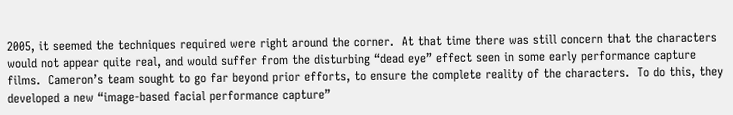2005, it seemed the techniques required were right around the corner.  At that time there was still concern that the characters would not appear quite real, and would suffer from the disturbing “dead eye” effect seen in some early performance capture films.  Cameron’s team sought to go far beyond prior efforts, to ensure the complete reality of the characters.  To do this, they developed a new “image-based facial performance capture”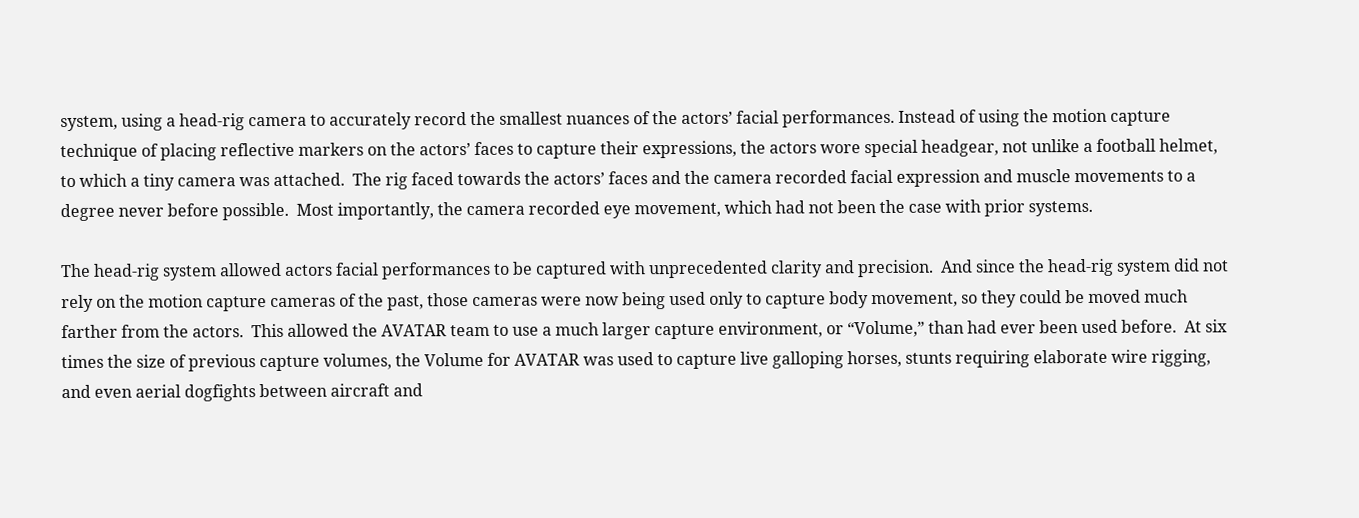system, using a head-rig camera to accurately record the smallest nuances of the actors’ facial performances. Instead of using the motion capture technique of placing reflective markers on the actors’ faces to capture their expressions, the actors wore special headgear, not unlike a football helmet, to which a tiny camera was attached.  The rig faced towards the actors’ faces and the camera recorded facial expression and muscle movements to a degree never before possible.  Most importantly, the camera recorded eye movement, which had not been the case with prior systems.

The head-rig system allowed actors facial performances to be captured with unprecedented clarity and precision.  And since the head-rig system did not rely on the motion capture cameras of the past, those cameras were now being used only to capture body movement, so they could be moved much farther from the actors.  This allowed the AVATAR team to use a much larger capture environment, or “Volume,” than had ever been used before.  At six times the size of previous capture volumes, the Volume for AVATAR was used to capture live galloping horses, stunts requiring elaborate wire rigging, and even aerial dogfights between aircraft and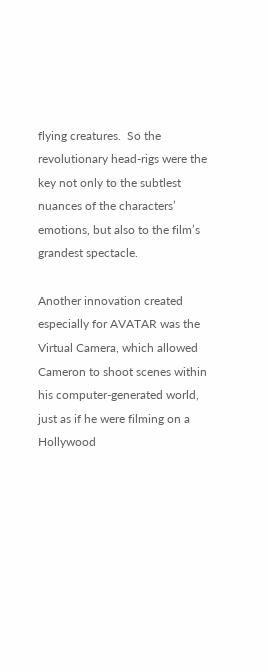flying creatures.  So the revolutionary head-rigs were the key not only to the subtlest nuances of the characters’ emotions, but also to the film’s grandest spectacle.

Another innovation created especially for AVATAR was the Virtual Camera, which allowed Cameron to shoot scenes within his computer-generated world, just as if he were filming on a Hollywood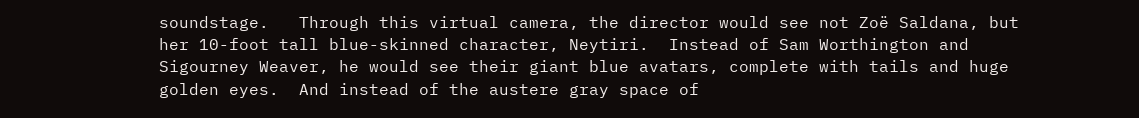soundstage.   Through this virtual camera, the director would see not Zoë Saldana, but her 10-foot tall blue-skinned character, Neytiri.  Instead of Sam Worthington and Sigourney Weaver, he would see their giant blue avatars, complete with tails and huge golden eyes.  And instead of the austere gray space of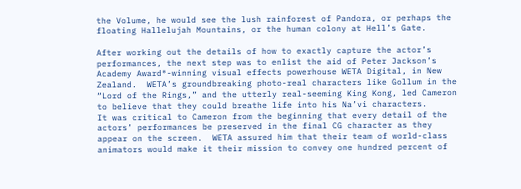the Volume, he would see the lush rainforest of Pandora, or perhaps the floating Hallelujah Mountains, or the human colony at Hell’s Gate.

After working out the details of how to exactly capture the actor’s performances, the next step was to enlist the aid of Peter Jackson’s Academy Award®-winning visual effects powerhouse WETA Digital, in New Zealand.  WETA’s groundbreaking photo-real characters like Gollum in the “Lord of the Rings,” and the utterly real-seeming King Kong, led Cameron to believe that they could breathe life into his Na’vi characters.
It was critical to Cameron from the beginning that every detail of the actors’ performances be preserved in the final CG character as they appear on the screen.  WETA assured him that their team of world-class animators would make it their mission to convey one hundred percent of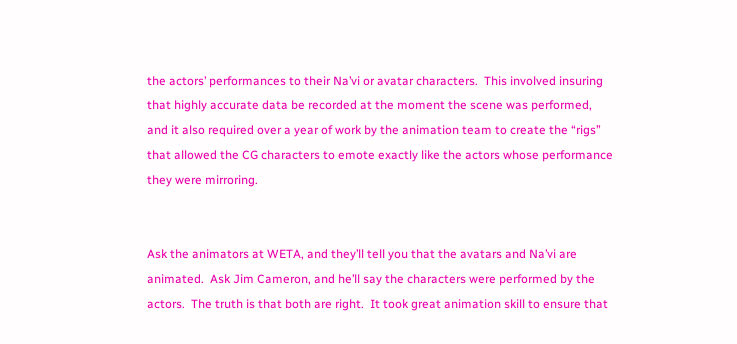the actors’ performances to their Na’vi or avatar characters.  This involved insuring that highly accurate data be recorded at the moment the scene was performed, and it also required over a year of work by the animation team to create the “rigs” that allowed the CG characters to emote exactly like the actors whose performance they were mirroring.


Ask the animators at WETA, and they’ll tell you that the avatars and Na’vi are animated.  Ask Jim Cameron, and he’ll say the characters were performed by the actors.  The truth is that both are right.  It took great animation skill to ensure that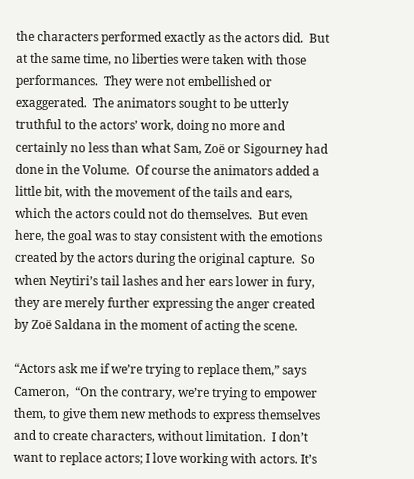the characters performed exactly as the actors did.  But at the same time, no liberties were taken with those performances.  They were not embellished or exaggerated.  The animators sought to be utterly truthful to the actors’ work, doing no more and certainly no less than what Sam, Zoë or Sigourney had done in the Volume.  Of course the animators added a little bit, with the movement of the tails and ears, which the actors could not do themselves.  But even here, the goal was to stay consistent with the emotions created by the actors during the original capture.  So when Neytiri’s tail lashes and her ears lower in fury, they are merely further expressing the anger created by Zoë Saldana in the moment of acting the scene.

“Actors ask me if we’re trying to replace them,” says Cameron,  “On the contrary, we’re trying to empower them, to give them new methods to express themselves and to create characters, without limitation.  I don’t want to replace actors; I love working with actors. It’s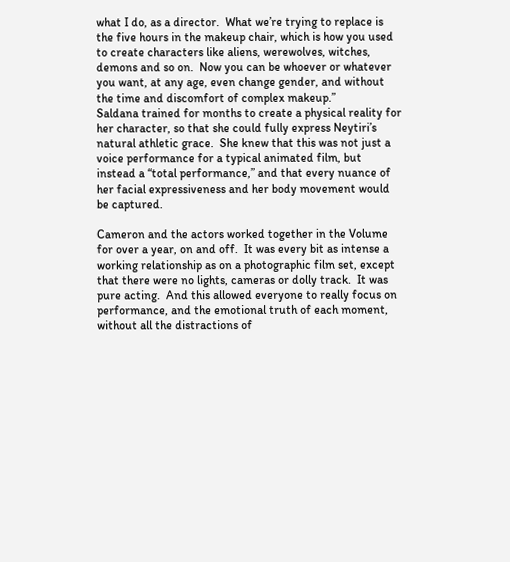what I do, as a director.  What we’re trying to replace is the five hours in the makeup chair, which is how you used to create characters like aliens, werewolves, witches, demons and so on.  Now you can be whoever or whatever you want, at any age, even change gender, and without the time and discomfort of complex makeup.”
Saldana trained for months to create a physical reality for her character, so that she could fully express Neytiri’s natural athletic grace.  She knew that this was not just a voice performance for a typical animated film, but instead a “total performance,” and that every nuance of her facial expressiveness and her body movement would be captured.

Cameron and the actors worked together in the Volume for over a year, on and off.  It was every bit as intense a working relationship as on a photographic film set, except that there were no lights, cameras or dolly track.  It was pure acting.  And this allowed everyone to really focus on performance, and the emotional truth of each moment, without all the distractions of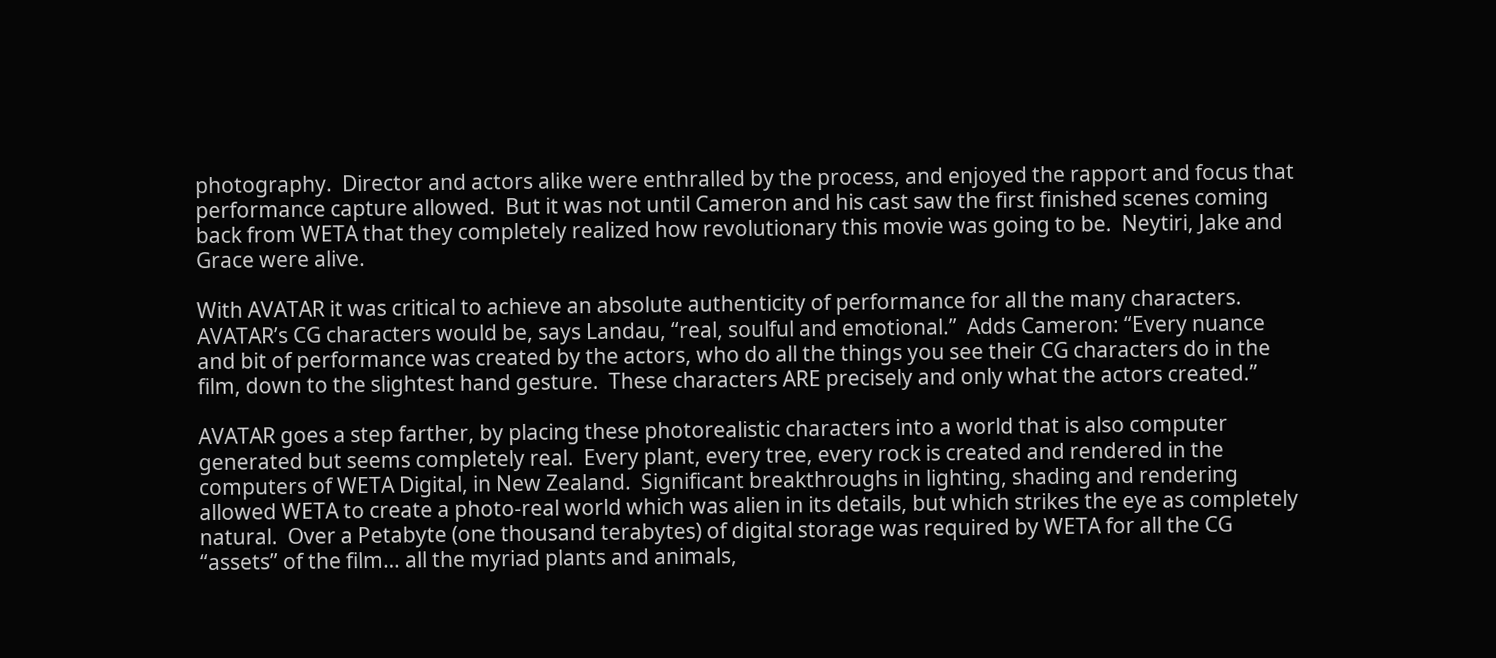photography.  Director and actors alike were enthralled by the process, and enjoyed the rapport and focus that performance capture allowed.  But it was not until Cameron and his cast saw the first finished scenes coming back from WETA that they completely realized how revolutionary this movie was going to be.  Neytiri, Jake and Grace were alive.

With AVATAR it was critical to achieve an absolute authenticity of performance for all the many characters.  AVATAR’s CG characters would be, says Landau, “real, soulful and emotional.”  Adds Cameron: “Every nuance and bit of performance was created by the actors, who do all the things you see their CG characters do in the film, down to the slightest hand gesture.  These characters ARE precisely and only what the actors created.”

AVATAR goes a step farther, by placing these photorealistic characters into a world that is also computer generated but seems completely real.  Every plant, every tree, every rock is created and rendered in the computers of WETA Digital, in New Zealand.  Significant breakthroughs in lighting, shading and rendering allowed WETA to create a photo-real world which was alien in its details, but which strikes the eye as completely natural.  Over a Petabyte (one thousand terabytes) of digital storage was required by WETA for all the CG “assets” of the film… all the myriad plants and animals,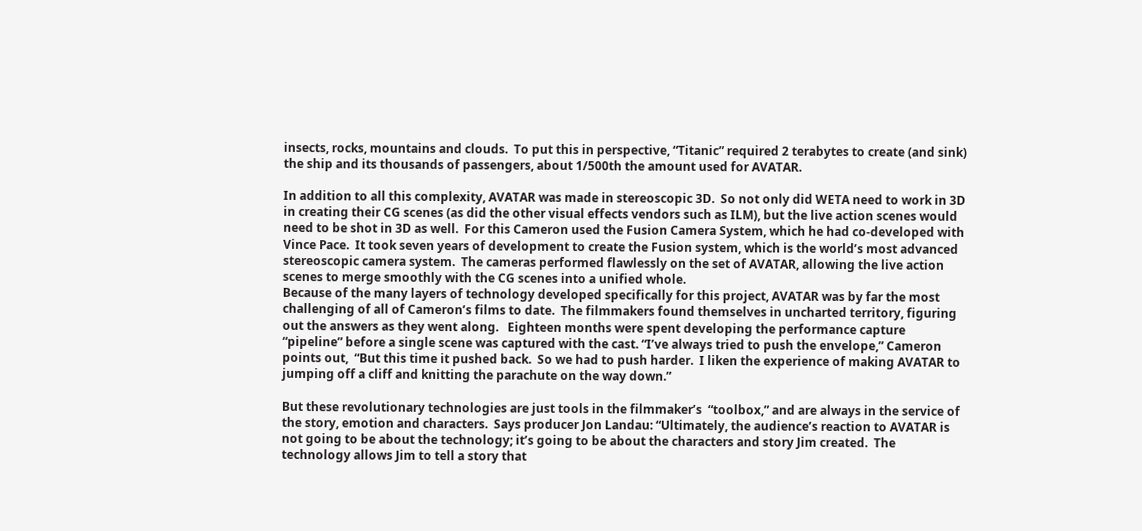insects, rocks, mountains and clouds.  To put this in perspective, “Titanic” required 2 terabytes to create (and sink) the ship and its thousands of passengers, about 1/500th the amount used for AVATAR.

In addition to all this complexity, AVATAR was made in stereoscopic 3D.  So not only did WETA need to work in 3D in creating their CG scenes (as did the other visual effects vendors such as ILM), but the live action scenes would need to be shot in 3D as well.  For this Cameron used the Fusion Camera System, which he had co-developed with Vince Pace.  It took seven years of development to create the Fusion system, which is the world’s most advanced stereoscopic camera system.  The cameras performed flawlessly on the set of AVATAR, allowing the live action scenes to merge smoothly with the CG scenes into a unified whole.
Because of the many layers of technology developed specifically for this project, AVATAR was by far the most challenging of all of Cameron’s films to date.  The filmmakers found themselves in uncharted territory, figuring out the answers as they went along.   Eighteen months were spent developing the performance capture “pipeline” before a single scene was captured with the cast. “I’ve always tried to push the envelope,” Cameron points out,  “But this time it pushed back.  So we had to push harder.  I liken the experience of making AVATAR to jumping off a cliff and knitting the parachute on the way down.”

But these revolutionary technologies are just tools in the filmmaker’s  “toolbox,” and are always in the service of the story, emotion and characters.  Says producer Jon Landau: “Ultimately, the audience’s reaction to AVATAR is not going to be about the technology; it’s going to be about the characters and story Jim created.  The technology allows Jim to tell a story that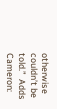otherwise couldn’t be told.”  Adds Cameron: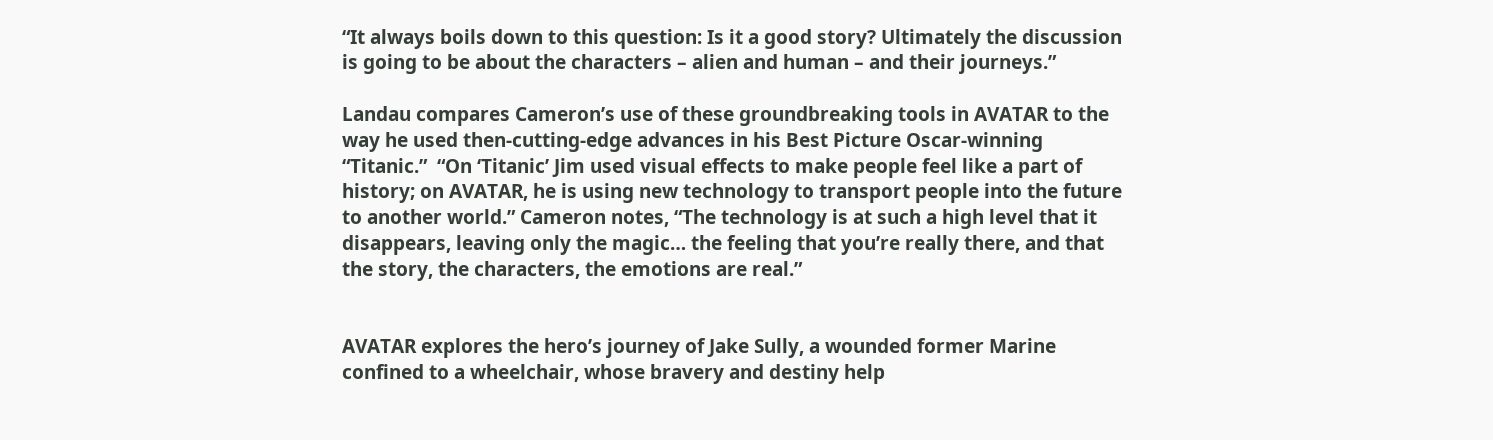“It always boils down to this question: Is it a good story? Ultimately the discussion is going to be about the characters – alien and human – and their journeys.”

Landau compares Cameron’s use of these groundbreaking tools in AVATAR to the way he used then-cutting-edge advances in his Best Picture Oscar-winning “Titanic.”  “On ‘Titanic’ Jim used visual effects to make people feel like a part of history; on AVATAR, he is using new technology to transport people into the future to another world.” Cameron notes, “The technology is at such a high level that it disappears, leaving only the magic… the feeling that you’re really there, and that the story, the characters, the emotions are real.”


AVATAR explores the hero’s journey of Jake Sully, a wounded former Marine confined to a wheelchair, whose bravery and destiny help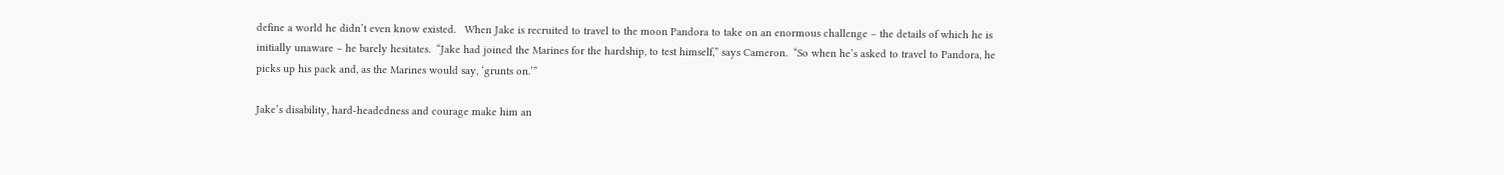define a world he didn’t even know existed.   When Jake is recruited to travel to the moon Pandora to take on an enormous challenge – the details of which he is initially unaware – he barely hesitates.  “Jake had joined the Marines for the hardship, to test himself,” says Cameron.  “So when he’s asked to travel to Pandora, he picks up his pack and, as the Marines would say, ‘grunts on.’”

Jake’s disability, hard-headedness and courage make him an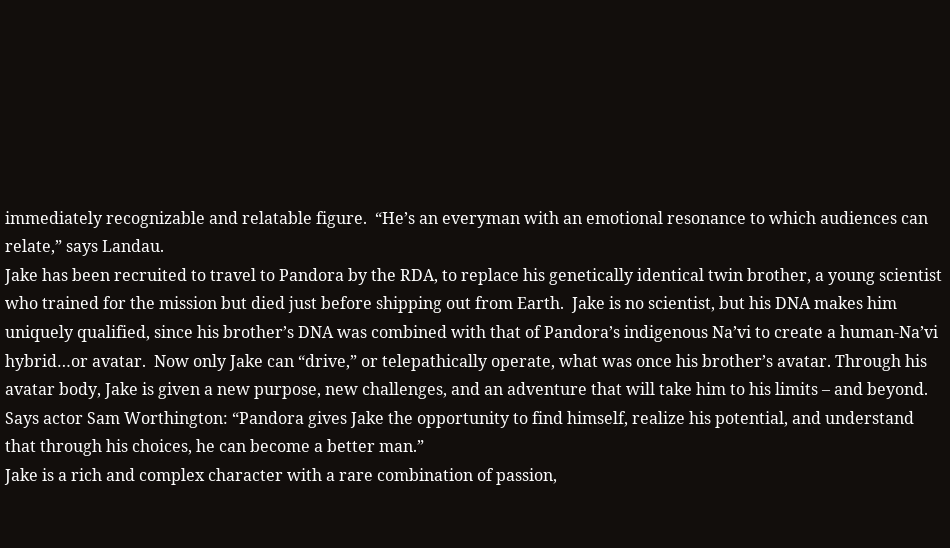immediately recognizable and relatable figure.  “He’s an everyman with an emotional resonance to which audiences can relate,” says Landau.
Jake has been recruited to travel to Pandora by the RDA, to replace his genetically identical twin brother, a young scientist who trained for the mission but died just before shipping out from Earth.  Jake is no scientist, but his DNA makes him uniquely qualified, since his brother’s DNA was combined with that of Pandora’s indigenous Na’vi to create a human-Na’vi hybrid…or avatar.  Now only Jake can “drive,” or telepathically operate, what was once his brother’s avatar. Through his avatar body, Jake is given a new purpose, new challenges, and an adventure that will take him to his limits – and beyond.  Says actor Sam Worthington: “Pandora gives Jake the opportunity to find himself, realize his potential, and understand that through his choices, he can become a better man.”
Jake is a rich and complex character with a rare combination of passion,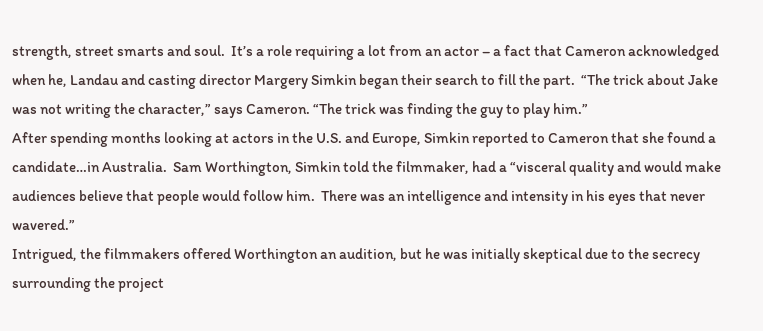strength, street smarts and soul.  It’s a role requiring a lot from an actor – a fact that Cameron acknowledged when he, Landau and casting director Margery Simkin began their search to fill the part.  “The trick about Jake was not writing the character,” says Cameron. “The trick was finding the guy to play him.”
After spending months looking at actors in the U.S. and Europe, Simkin reported to Cameron that she found a candidate…in Australia.  Sam Worthington, Simkin told the filmmaker, had a “visceral quality and would make audiences believe that people would follow him.  There was an intelligence and intensity in his eyes that never wavered.”
Intrigued, the filmmakers offered Worthington an audition, but he was initially skeptical due to the secrecy surrounding the project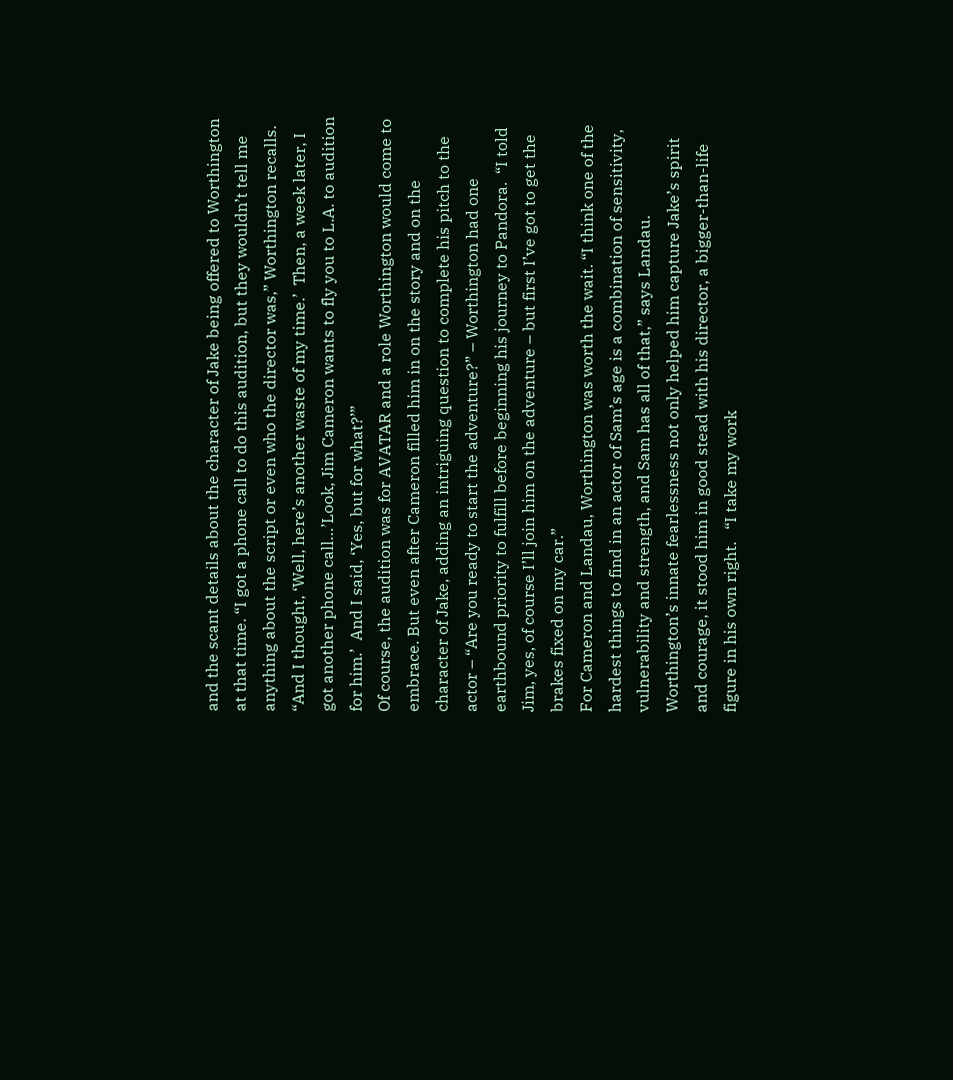and the scant details about the character of Jake being offered to Worthington at that time. “I got a phone call to do this audition, but they wouldn’t tell me anything about the script or even who the director was,” Worthington recalls.  “And I thought, ‘Well, here’s another waste of my time.’  Then, a week later, I got another phone call…’Look, Jim Cameron wants to fly you to L.A. to audition for him.’  And I said, ‘Yes, but for what?’”
Of course, the audition was for AVATAR and a role Worthington would come to embrace. But even after Cameron filled him in on the story and on the character of Jake, adding an intriguing question to complete his pitch to the actor – “Are you ready to start the adventure?” – Worthington had one earthbound priority to fulfill before beginning his journey to Pandora.  “I told Jim, yes, of course I’ll join him on the adventure – but first I’ve got to get the brakes fixed on my car.”
For Cameron and Landau, Worthington was worth the wait. “I think one of the hardest things to find in an actor of Sam’s age is a combination of sensitivity, vulnerability and strength, and Sam has all of that,” says Landau.
Worthington’s innate fearlessness not only helped him capture Jake’s spirit and courage, it stood him in good stead with his director, a bigger-than-life figure in his own right.   “I take my work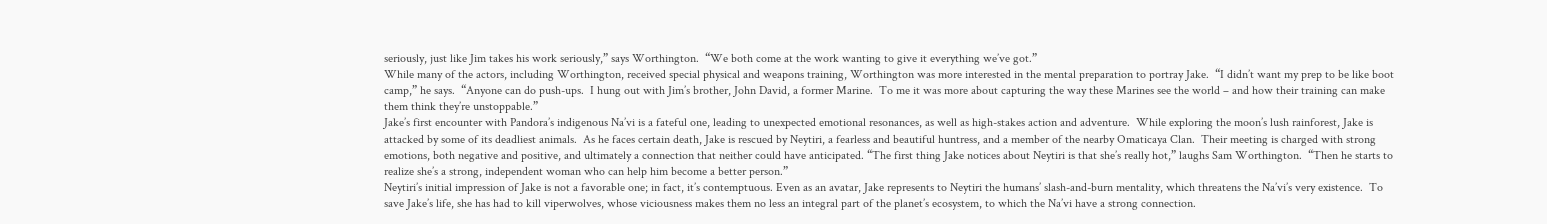seriously, just like Jim takes his work seriously,” says Worthington.  “We both come at the work wanting to give it everything we’ve got.”
While many of the actors, including Worthington, received special physical and weapons training, Worthington was more interested in the mental preparation to portray Jake.  “I didn’t want my prep to be like boot camp,” he says.  “Anyone can do push-ups.  I hung out with Jim’s brother, John David, a former Marine.  To me it was more about capturing the way these Marines see the world – and how their training can make them think they’re unstoppable.”
Jake’s first encounter with Pandora’s indigenous Na’vi is a fateful one, leading to unexpected emotional resonances, as well as high-stakes action and adventure.  While exploring the moon’s lush rainforest, Jake is attacked by some of its deadliest animals.  As he faces certain death, Jake is rescued by Neytiri, a fearless and beautiful huntress, and a member of the nearby Omaticaya Clan.  Their meeting is charged with strong emotions, both negative and positive, and ultimately a connection that neither could have anticipated. “The first thing Jake notices about Neytiri is that she’s really hot,” laughs Sam Worthington.  “Then he starts to realize she’s a strong, independent woman who can help him become a better person.”
Neytiri’s initial impression of Jake is not a favorable one; in fact, it’s contemptuous. Even as an avatar, Jake represents to Neytiri the humans’ slash-and-burn mentality, which threatens the Na’vi’s very existence.  To save Jake’s life, she has had to kill viperwolves, whose viciousness makes them no less an integral part of the planet’s ecosystem, to which the Na’vi have a strong connection.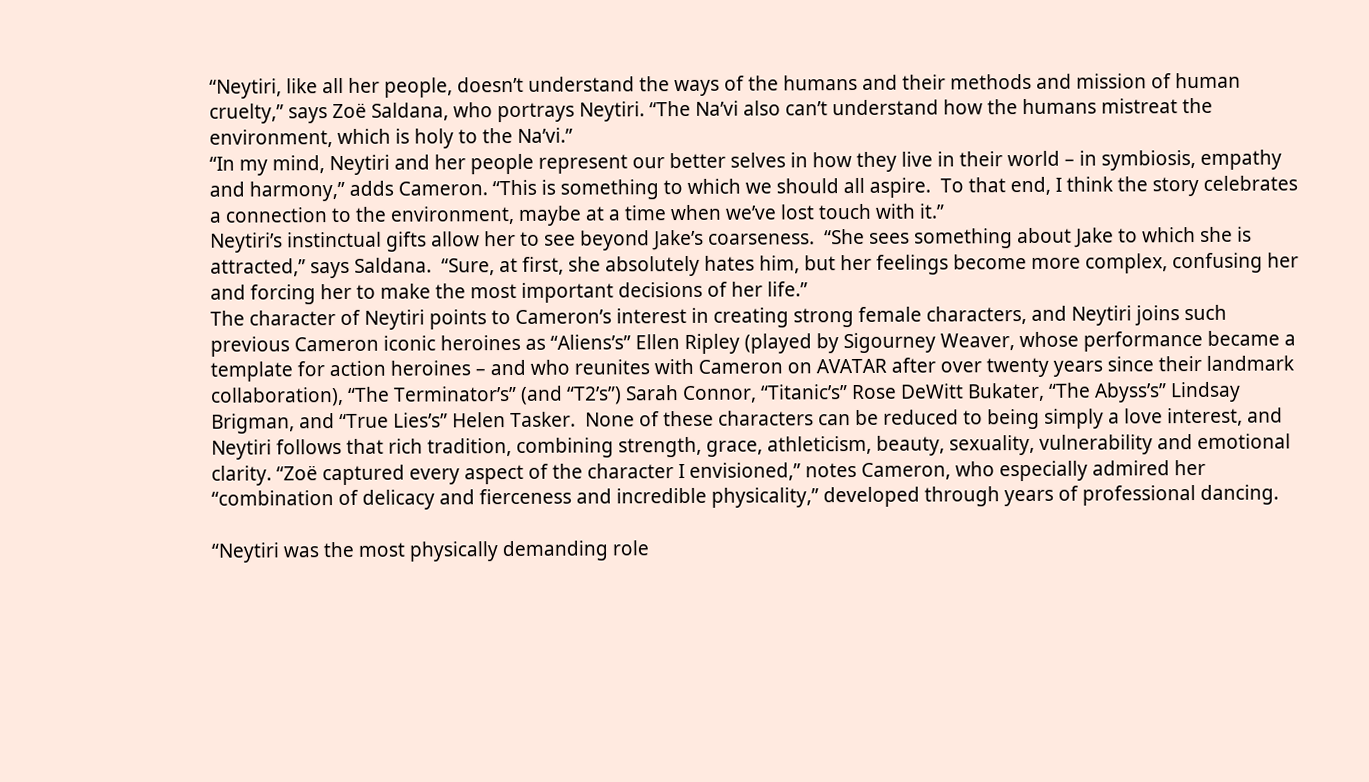“Neytiri, like all her people, doesn’t understand the ways of the humans and their methods and mission of human cruelty,” says Zoë Saldana, who portrays Neytiri. “The Na’vi also can’t understand how the humans mistreat the environment, which is holy to the Na’vi.”
“In my mind, Neytiri and her people represent our better selves in how they live in their world – in symbiosis, empathy and harmony,” adds Cameron. “This is something to which we should all aspire.  To that end, I think the story celebrates a connection to the environment, maybe at a time when we’ve lost touch with it.”
Neytiri’s instinctual gifts allow her to see beyond Jake’s coarseness.  “She sees something about Jake to which she is attracted,” says Saldana.  “Sure, at first, she absolutely hates him, but her feelings become more complex, confusing her and forcing her to make the most important decisions of her life.”
The character of Neytiri points to Cameron’s interest in creating strong female characters, and Neytiri joins such previous Cameron iconic heroines as “Aliens’s” Ellen Ripley (played by Sigourney Weaver, whose performance became a template for action heroines – and who reunites with Cameron on AVATAR after over twenty years since their landmark collaboration), “The Terminator’s” (and “T2’s”) Sarah Connor, “Titanic’s” Rose DeWitt Bukater, “The Abyss’s” Lindsay Brigman, and “True Lies’s” Helen Tasker.  None of these characters can be reduced to being simply a love interest, and Neytiri follows that rich tradition, combining strength, grace, athleticism, beauty, sexuality, vulnerability and emotional clarity. “Zoë captured every aspect of the character I envisioned,” notes Cameron, who especially admired her “combination of delicacy and fierceness and incredible physicality,” developed through years of professional dancing.

“Neytiri was the most physically demanding role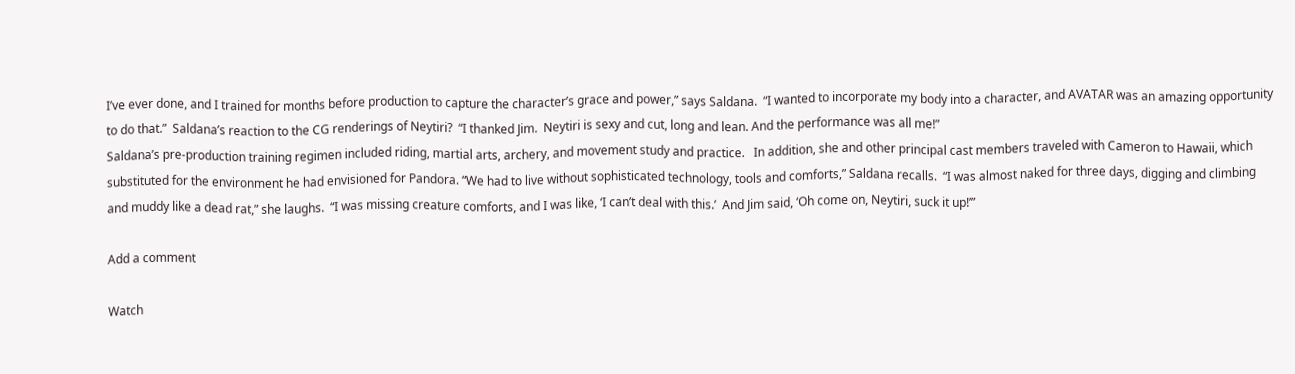I’ve ever done, and I trained for months before production to capture the character’s grace and power,” says Saldana.  “I wanted to incorporate my body into a character, and AVATAR was an amazing opportunity to do that.”  Saldana’s reaction to the CG renderings of Neytiri?  “I thanked Jim.  Neytiri is sexy and cut, long and lean. And the performance was all me!”
Saldana’s pre-production training regimen included riding, martial arts, archery, and movement study and practice.   In addition, she and other principal cast members traveled with Cameron to Hawaii, which substituted for the environment he had envisioned for Pandora. “We had to live without sophisticated technology, tools and comforts,” Saldana recalls.  “I was almost naked for three days, digging and climbing and muddy like a dead rat,” she laughs.  “I was missing creature comforts, and I was like, ‘I can’t deal with this.’  And Jim said, ‘Oh come on, Neytiri, suck it up!’”

Add a comment

Watch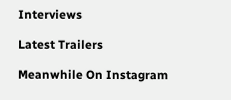Interviews

Latest Trailers

Meanwhile On Instagram